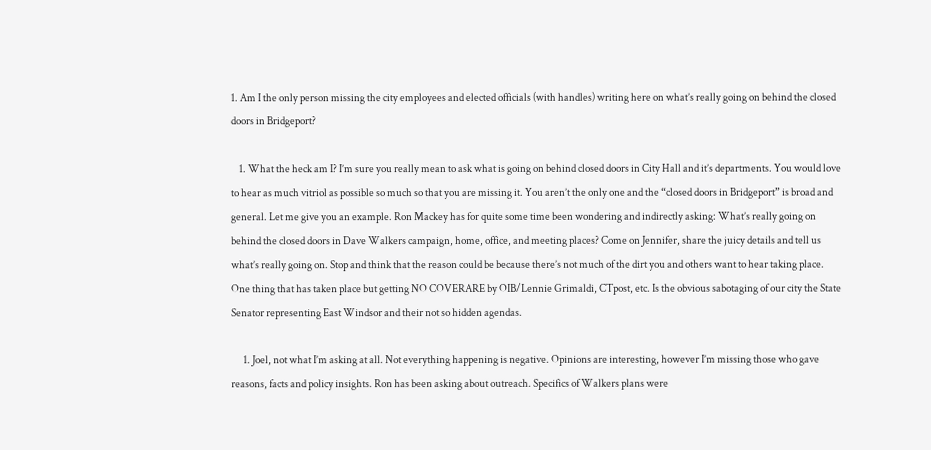1. Am I the only person missing the city employees and elected officials (with handles) writing here on what’s really going on behind the closed doors in Bridgeport?

    1. What the heck am I? I’m sure you really mean to ask what is going on behind closed doors in City Hall and it’s departments. You would love to hear as much vitriol as possible so much so that you are missing it. You aren’t the only one and the “closed doors in Bridgeport” is broad and general. Let me give you an example. Ron Mackey has for quite some time been wondering and indirectly asking: What’s really going on behind the closed doors in Dave Walkers campaign, home, office, and meeting places? Come on Jennifer, share the juicy details and tell us what’s really going on. Stop and think that the reason could be because there’s not much of the dirt you and others want to hear taking place. One thing that has taken place but getting NO COVERARE by OIB/Lennie Grimaldi, CTpost, etc. Is the obvious sabotaging of our city the State Senator representing East Windsor and their not so hidden agendas.

      1. Joel, not what I’m asking at all. Not everything happening is negative. Opinions are interesting, however I’m missing those who gave reasons, facts and policy insights. Ron has been asking about outreach. Specifics of Walkers plans were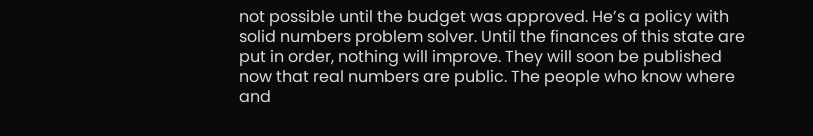not possible until the budget was approved. He’s a policy with solid numbers problem solver. Until the finances of this state are put in order, nothing will improve. They will soon be published now that real numbers are public. The people who know where and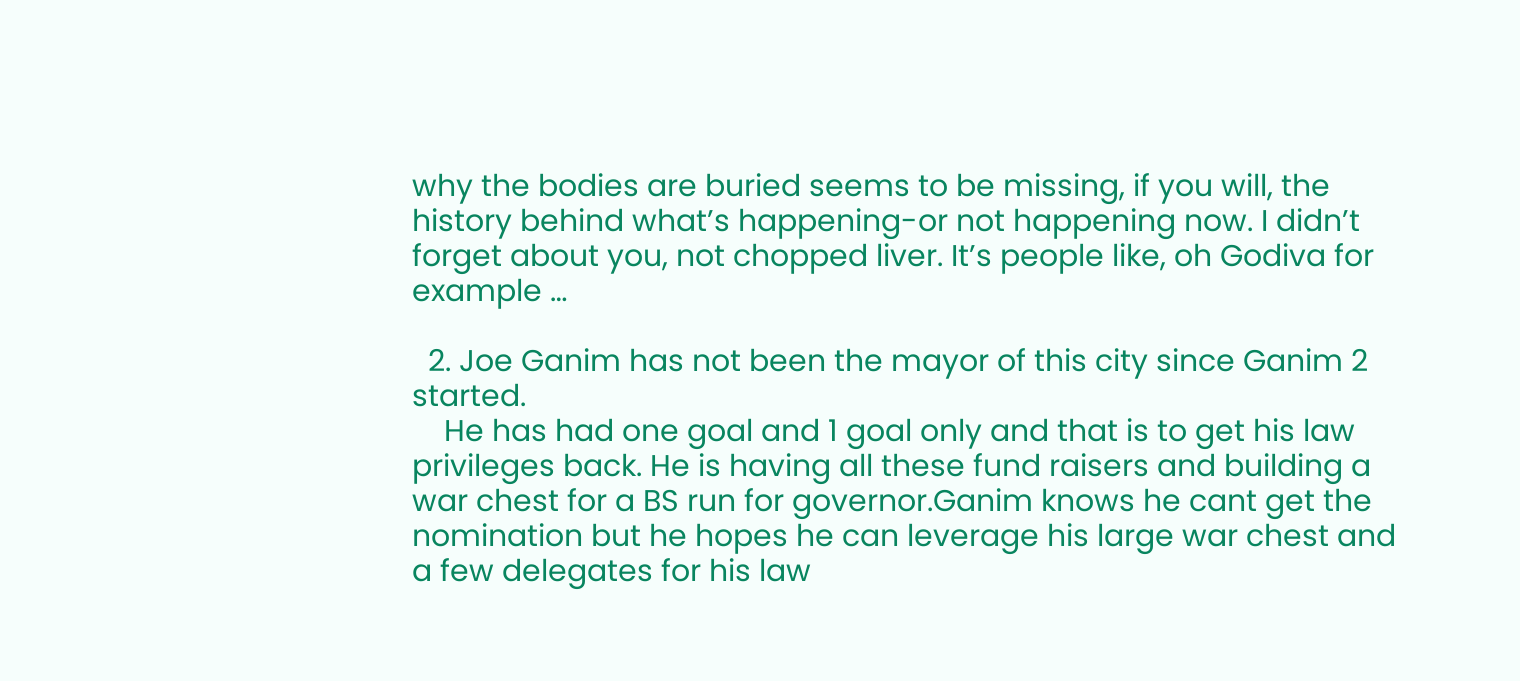why the bodies are buried seems to be missing, if you will, the history behind what’s happening-or not happening now. I didn’t forget about you, not chopped liver. It’s people like, oh Godiva for example …

  2. Joe Ganim has not been the mayor of this city since Ganim 2 started.
    He has had one goal and 1 goal only and that is to get his law privileges back. He is having all these fund raisers and building a war chest for a BS run for governor.Ganim knows he cant get the nomination but he hopes he can leverage his large war chest and a few delegates for his law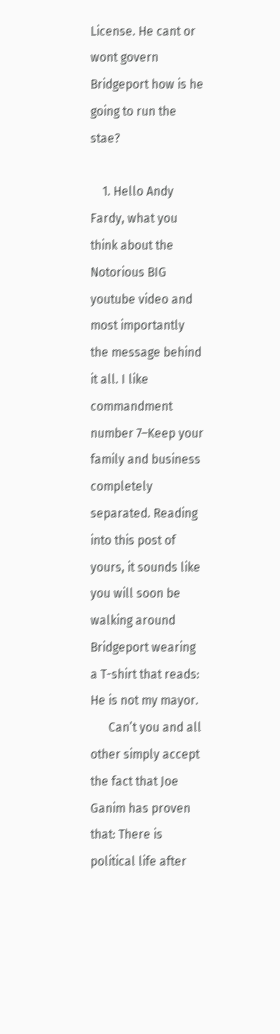License. He cant or wont govern Bridgeport how is he going to run the stae?

    1. Hello Andy Fardy, what you think about the Notorious BIG youtube video and most importantly the message behind it all. I like commandment number 7–Keep your family and business completely separated. Reading into this post of yours, it sounds like you will soon be walking around Bridgeport wearing a T-shirt that reads: He is not my mayor.
      Can’t you and all other simply accept the fact that Joe Ganim has proven that: There is political life after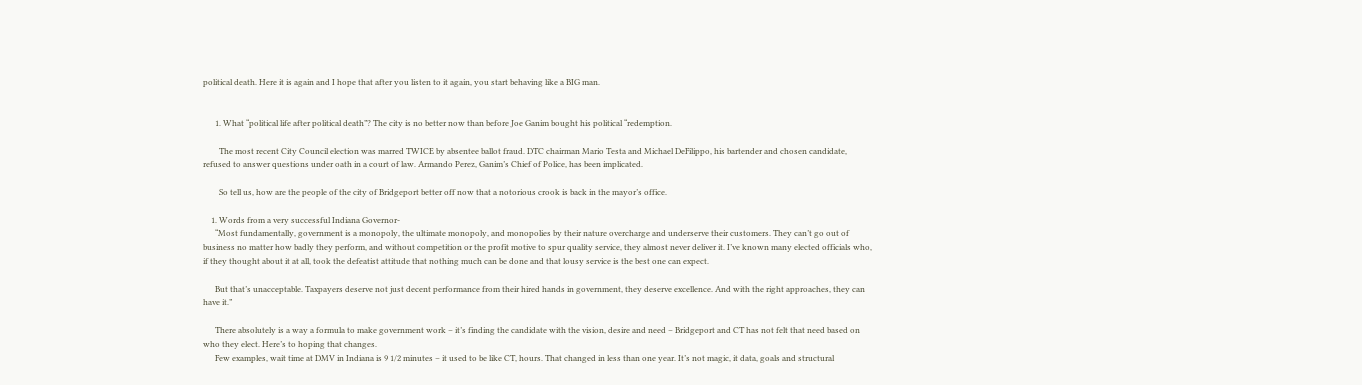political death. Here it is again and I hope that after you listen to it again, you start behaving like a BIG man.


      1. What “political life after political death”? The city is no better now than before Joe Ganim bought his political “redemption.

        The most recent City Council election was marred TWICE by absentee ballot fraud. DTC chairman Mario Testa and Michael DeFilippo, his bartender and chosen candidate, refused to answer questions under oath in a court of law. Armando Perez, Ganim’s Chief of Police, has been implicated.

        So tell us, how are the people of the city of Bridgeport better off now that a notorious crook is back in the mayor’s office.

    1. Words from a very successful Indiana Governor-
      “Most fundamentally, government is a monopoly, the ultimate monopoly, and monopolies by their nature overcharge and underserve their customers. They can’t go out of business no matter how badly they perform, and without competition or the profit motive to spur quality service, they almost never deliver it. I’ve known many elected officials who, if they thought about it at all, took the defeatist attitude that nothing much can be done and that lousy service is the best one can expect.

      But that’s unacceptable. Taxpayers deserve not just decent performance from their hired hands in government, they deserve excellence. And with the right approaches, they can have it.”

      There absolutely is a way a formula to make government work – it’s finding the candidate with the vision, desire and need – Bridgeport and CT has not felt that need based on who they elect. Here’s to hoping that changes.
      Few examples, wait time at DMV in Indiana is 9 1/2 minutes – it used to be like CT, hours. That changed in less than one year. It’s not magic, it data, goals and structural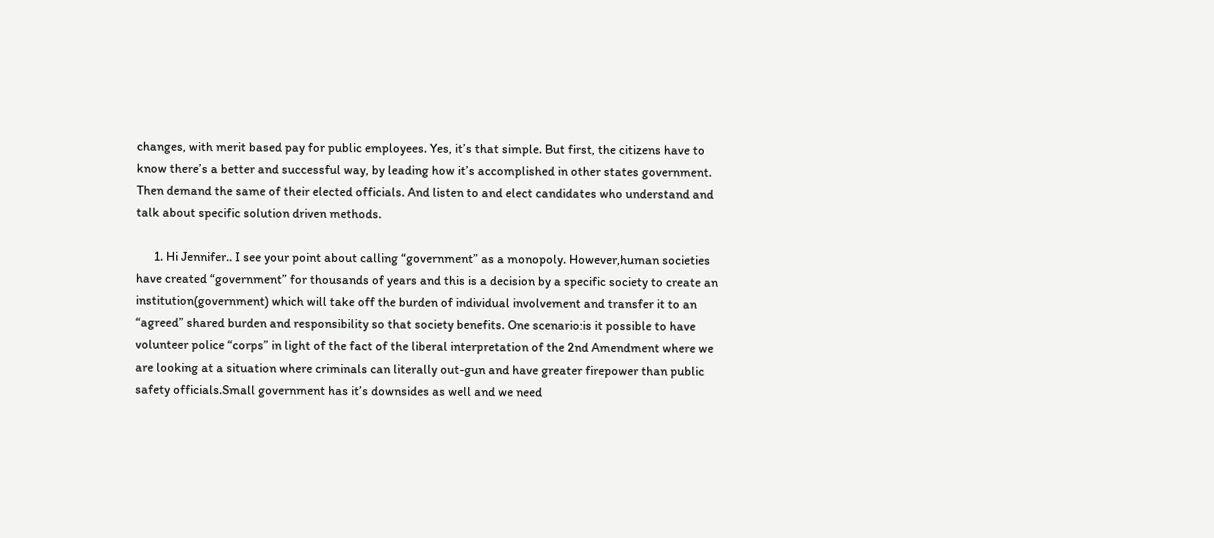changes, with merit based pay for public employees. Yes, it’s that simple. But first, the citizens have to know there’s a better and successful way, by leading how it’s accomplished in other states government. Then demand the same of their elected officials. And listen to and elect candidates who understand and talk about specific solution driven methods.

      1. Hi Jennifer.. I see your point about calling “government” as a monopoly. However,human societies have created “government” for thousands of years and this is a decision by a specific society to create an institution(government) which will take off the burden of individual involvement and transfer it to an “agreed” shared burden and responsibility so that society benefits. One scenario:is it possible to have volunteer police “corps” in light of the fact of the liberal interpretation of the 2nd Amendment where we are looking at a situation where criminals can literally out-gun and have greater firepower than public safety officials.Small government has it’s downsides as well and we need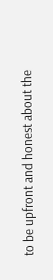to be upfront and honest about the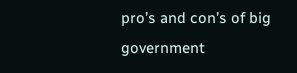pro’s and con’s of big government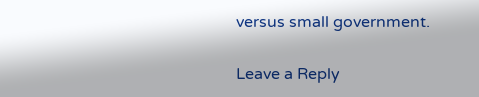versus small government.


Leave a Reply